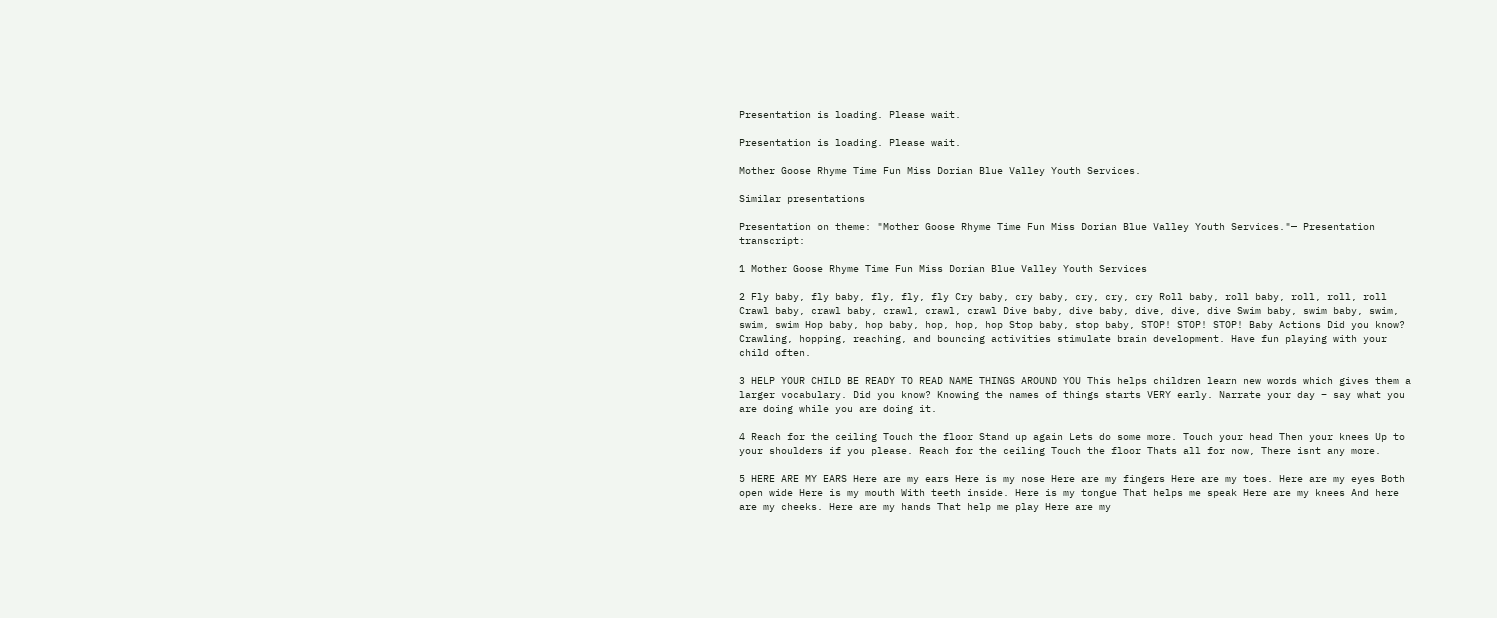Presentation is loading. Please wait.

Presentation is loading. Please wait.

Mother Goose Rhyme Time Fun Miss Dorian Blue Valley Youth Services.

Similar presentations

Presentation on theme: "Mother Goose Rhyme Time Fun Miss Dorian Blue Valley Youth Services."— Presentation transcript:

1 Mother Goose Rhyme Time Fun Miss Dorian Blue Valley Youth Services

2 Fly baby, fly baby, fly, fly, fly Cry baby, cry baby, cry, cry, cry Roll baby, roll baby, roll, roll, roll Crawl baby, crawl baby, crawl, crawl, crawl Dive baby, dive baby, dive, dive, dive Swim baby, swim baby, swim, swim, swim Hop baby, hop baby, hop, hop, hop Stop baby, stop baby, STOP! STOP! STOP! Baby Actions Did you know? Crawling, hopping, reaching, and bouncing activities stimulate brain development. Have fun playing with your child often.

3 HELP YOUR CHILD BE READY TO READ NAME THINGS AROUND YOU This helps children learn new words which gives them a larger vocabulary. Did you know? Knowing the names of things starts VERY early. Narrate your day – say what you are doing while you are doing it.

4 Reach for the ceiling Touch the floor Stand up again Lets do some more. Touch your head Then your knees Up to your shoulders if you please. Reach for the ceiling Touch the floor Thats all for now, There isnt any more.

5 HERE ARE MY EARS Here are my ears Here is my nose Here are my fingers Here are my toes. Here are my eyes Both open wide Here is my mouth With teeth inside. Here is my tongue That helps me speak Here are my knees And here are my cheeks. Here are my hands That help me play Here are my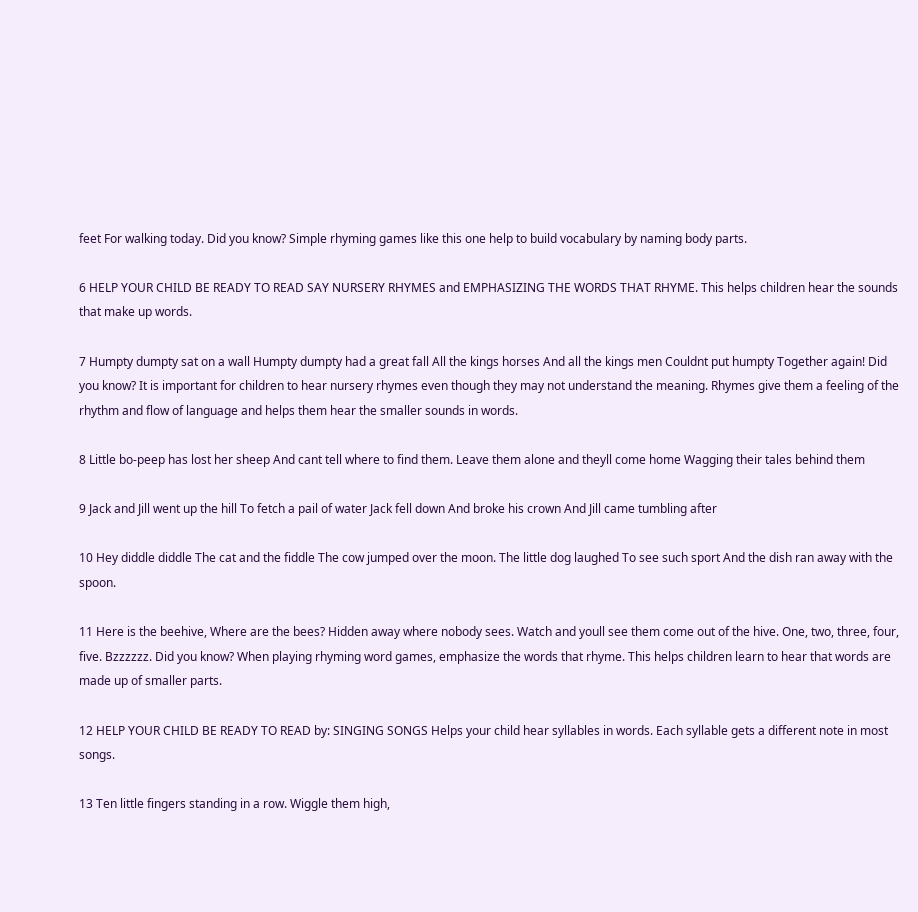feet For walking today. Did you know? Simple rhyming games like this one help to build vocabulary by naming body parts.

6 HELP YOUR CHILD BE READY TO READ SAY NURSERY RHYMES and EMPHASIZING THE WORDS THAT RHYME. This helps children hear the sounds that make up words.

7 Humpty dumpty sat on a wall Humpty dumpty had a great fall All the kings horses And all the kings men Couldnt put humpty Together again! Did you know? It is important for children to hear nursery rhymes even though they may not understand the meaning. Rhymes give them a feeling of the rhythm and flow of language and helps them hear the smaller sounds in words.

8 Little bo-peep has lost her sheep And cant tell where to find them. Leave them alone and theyll come home Wagging their tales behind them

9 Jack and Jill went up the hill To fetch a pail of water Jack fell down And broke his crown And Jill came tumbling after

10 Hey diddle diddle The cat and the fiddle The cow jumped over the moon. The little dog laughed To see such sport And the dish ran away with the spoon.

11 Here is the beehive, Where are the bees? Hidden away where nobody sees. Watch and youll see them come out of the hive. One, two, three, four, five. Bzzzzzz. Did you know? When playing rhyming word games, emphasize the words that rhyme. This helps children learn to hear that words are made up of smaller parts.

12 HELP YOUR CHILD BE READY TO READ by: SINGING SONGS Helps your child hear syllables in words. Each syllable gets a different note in most songs.

13 Ten little fingers standing in a row. Wiggle them high,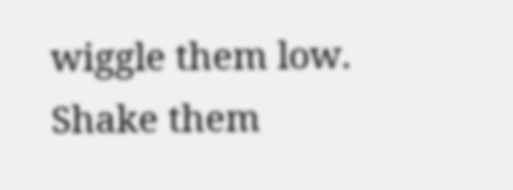wiggle them low. Shake them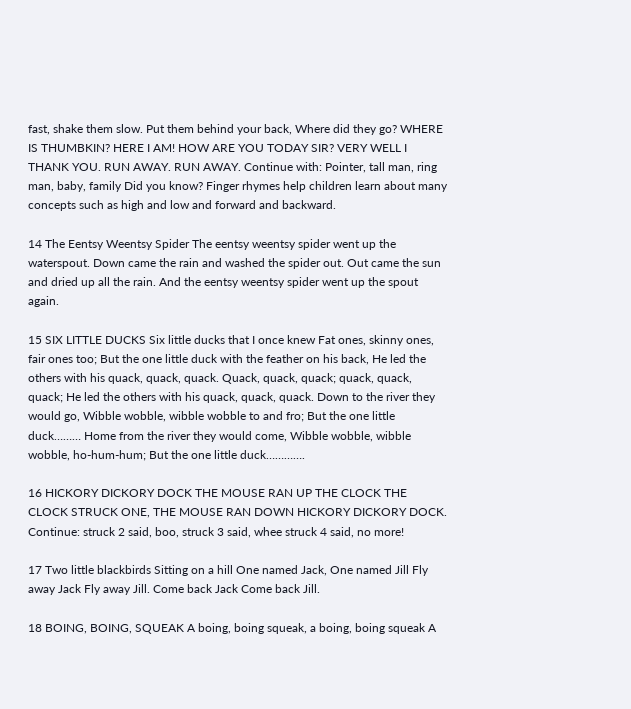fast, shake them slow. Put them behind your back, Where did they go? WHERE IS THUMBKIN? HERE I AM! HOW ARE YOU TODAY SIR? VERY WELL I THANK YOU. RUN AWAY. RUN AWAY. Continue with: Pointer, tall man, ring man, baby, family Did you know? Finger rhymes help children learn about many concepts such as high and low and forward and backward.

14 The Eentsy Weentsy Spider The eentsy weentsy spider went up the waterspout. Down came the rain and washed the spider out. Out came the sun and dried up all the rain. And the eentsy weentsy spider went up the spout again.

15 SIX LITTLE DUCKS Six little ducks that I once knew Fat ones, skinny ones, fair ones too; But the one little duck with the feather on his back, He led the others with his quack, quack, quack. Quack, quack, quack; quack, quack, quack; He led the others with his quack, quack, quack. Down to the river they would go, Wibble wobble, wibble wobble to and fro; But the one little duck……… Home from the river they would come, Wibble wobble, wibble wobble, ho-hum-hum; But the one little duck………….

16 HICKORY DICKORY DOCK THE MOUSE RAN UP THE CLOCK THE CLOCK STRUCK ONE, THE MOUSE RAN DOWN HICKORY DICKORY DOCK. Continue: struck 2 said, boo, struck 3 said, whee struck 4 said, no more!

17 Two little blackbirds Sitting on a hill One named Jack, One named Jill Fly away Jack Fly away Jill. Come back Jack Come back Jill.

18 BOING, BOING, SQUEAK A boing, boing squeak, a boing, boing squeak A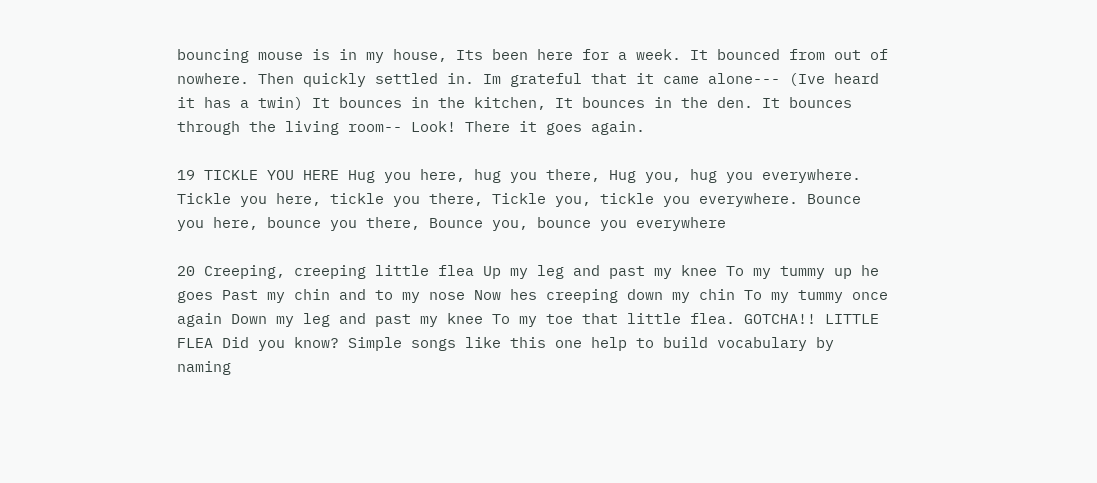bouncing mouse is in my house, Its been here for a week. It bounced from out of nowhere. Then quickly settled in. Im grateful that it came alone--- (Ive heard it has a twin) It bounces in the kitchen, It bounces in the den. It bounces through the living room-- Look! There it goes again.

19 TICKLE YOU HERE Hug you here, hug you there, Hug you, hug you everywhere. Tickle you here, tickle you there, Tickle you, tickle you everywhere. Bounce you here, bounce you there, Bounce you, bounce you everywhere

20 Creeping, creeping little flea Up my leg and past my knee To my tummy up he goes Past my chin and to my nose Now hes creeping down my chin To my tummy once again Down my leg and past my knee To my toe that little flea. GOTCHA!! LITTLE FLEA Did you know? Simple songs like this one help to build vocabulary by naming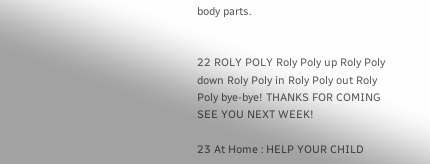body parts.


22 ROLY POLY Roly Poly up Roly Poly down Roly Poly in Roly Poly out Roly Poly bye-bye! THANKS FOR COMING SEE YOU NEXT WEEK!

23 At Home : HELP YOUR CHILD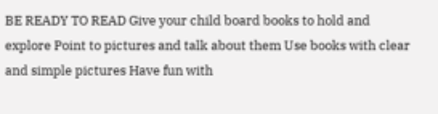BE READY TO READ Give your child board books to hold and explore Point to pictures and talk about them Use books with clear and simple pictures Have fun with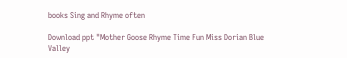books Sing and Rhyme often

Download ppt "Mother Goose Rhyme Time Fun Miss Dorian Blue Valley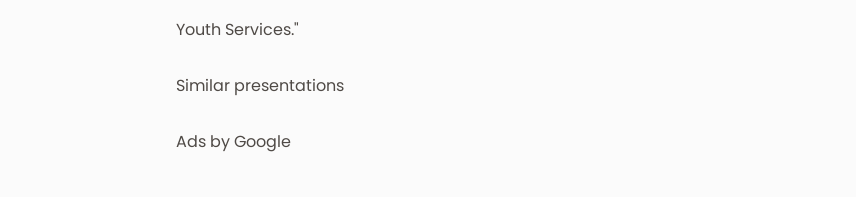Youth Services."

Similar presentations

Ads by Google